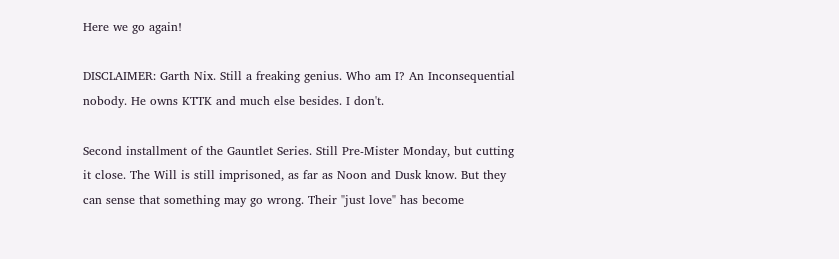Here we go again!

DISCLAIMER: Garth Nix. Still a freaking genius. Who am I? An Inconsequential nobody. He owns KTTK and much else besides. I don't.

Second installment of the Gauntlet Series. Still Pre-Mister Monday, but cutting it close. The Will is still imprisoned, as far as Noon and Dusk know. But they can sense that something may go wrong. Their "just love" has become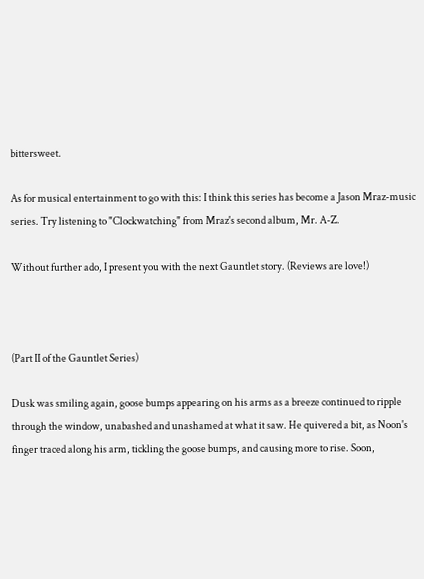bittersweet.

As for musical entertainment to go with this: I think this series has become a Jason Mraz-music series. Try listening to "Clockwatching" from Mraz's second album, Mr. A-Z.

Without further ado, I present you with the next Gauntlet story. (Reviews are love!)



(Part II of the Gauntlet Series)

Dusk was smiling again, goose bumps appearing on his arms as a breeze continued to ripple through the window, unabashed and unashamed at what it saw. He quivered a bit, as Noon's finger traced along his arm, tickling the goose bumps, and causing more to rise. Soon,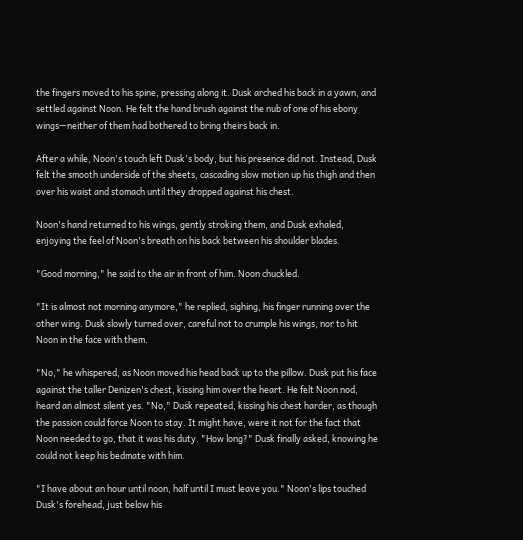the fingers moved to his spine, pressing along it. Dusk arched his back in a yawn, and settled against Noon. He felt the hand brush against the nub of one of his ebony wings—neither of them had bothered to bring theirs back in.

After a while, Noon's touch left Dusk's body, but his presence did not. Instead, Dusk felt the smooth underside of the sheets, cascading slow motion up his thigh and then over his waist and stomach until they dropped against his chest.

Noon's hand returned to his wings, gently stroking them, and Dusk exhaled, enjoying the feel of Noon's breath on his back between his shoulder blades.

"Good morning," he said to the air in front of him. Noon chuckled.

"It is almost not morning anymore," he replied, sighing, his finger running over the other wing. Dusk slowly turned over, careful not to crumple his wings, nor to hit Noon in the face with them.

"No," he whispered, as Noon moved his head back up to the pillow. Dusk put his face against the taller Denizen's chest, kissing him over the heart. He felt Noon nod, heard an almost silent yes. "No," Dusk repeated, kissing his chest harder, as though the passion could force Noon to stay. It might have, were it not for the fact that Noon needed to go, that it was his duty. "How long?" Dusk finally asked, knowing he could not keep his bedmate with him.

"I have about an hour until noon, half until I must leave you." Noon's lips touched Dusk's forehead, just below his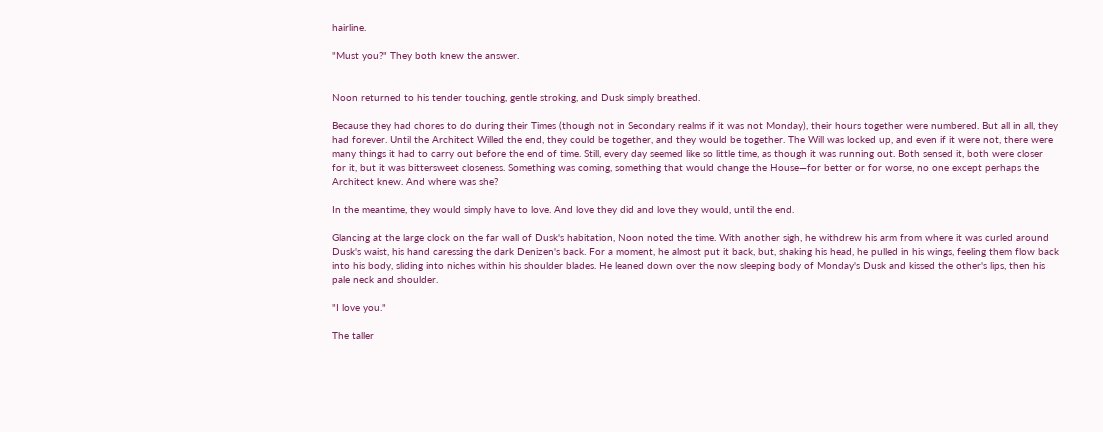hairline.

"Must you?" They both knew the answer.


Noon returned to his tender touching, gentle stroking, and Dusk simply breathed.

Because they had chores to do during their Times (though not in Secondary realms if it was not Monday), their hours together were numbered. But all in all, they had forever. Until the Architect Willed the end, they could be together, and they would be together. The Will was locked up, and even if it were not, there were many things it had to carry out before the end of time. Still, every day seemed like so little time, as though it was running out. Both sensed it, both were closer for it, but it was bittersweet closeness. Something was coming, something that would change the House—for better or for worse, no one except perhaps the Architect knew. And where was she?

In the meantime, they would simply have to love. And love they did and love they would, until the end.

Glancing at the large clock on the far wall of Dusk's habitation, Noon noted the time. With another sigh, he withdrew his arm from where it was curled around Dusk's waist, his hand caressing the dark Denizen's back. For a moment, he almost put it back, but, shaking his head, he pulled in his wings, feeling them flow back into his body, sliding into niches within his shoulder blades. He leaned down over the now sleeping body of Monday's Dusk and kissed the other's lips, then his pale neck and shoulder.

"I love you."

The taller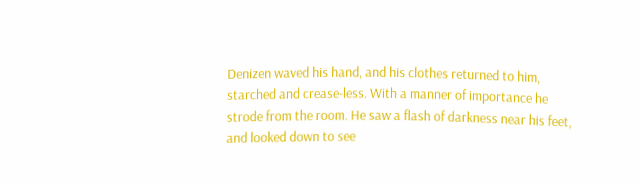Denizen waved his hand, and his clothes returned to him, starched and crease-less. With a manner of importance he strode from the room. He saw a flash of darkness near his feet, and looked down to see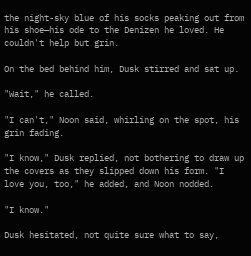the night-sky blue of his socks peaking out from his shoe—his ode to the Denizen he loved. He couldn't help but grin.

On the bed behind him, Dusk stirred and sat up.

"Wait," he called.

"I can't," Noon said, whirling on the spot, his grin fading.

"I know," Dusk replied, not bothering to draw up the covers as they slipped down his form. "I love you, too," he added, and Noon nodded.

"I know."

Dusk hesitated, not quite sure what to say,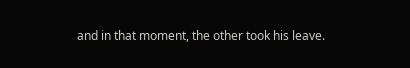and in that moment, the other took his leave.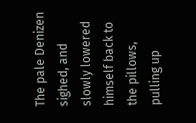The pale Denizen sighed, and slowly lowered himself back to the pillows, pulling up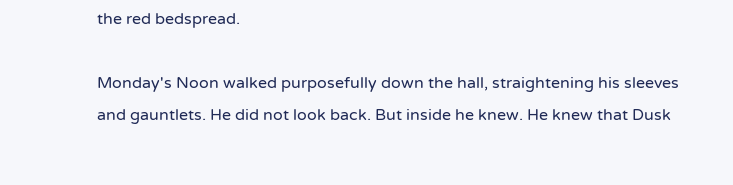the red bedspread.

Monday's Noon walked purposefully down the hall, straightening his sleeves and gauntlets. He did not look back. But inside he knew. He knew that Dusk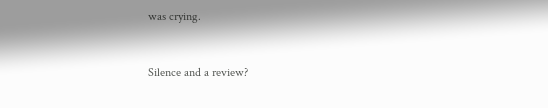was crying.


Silence and a review?